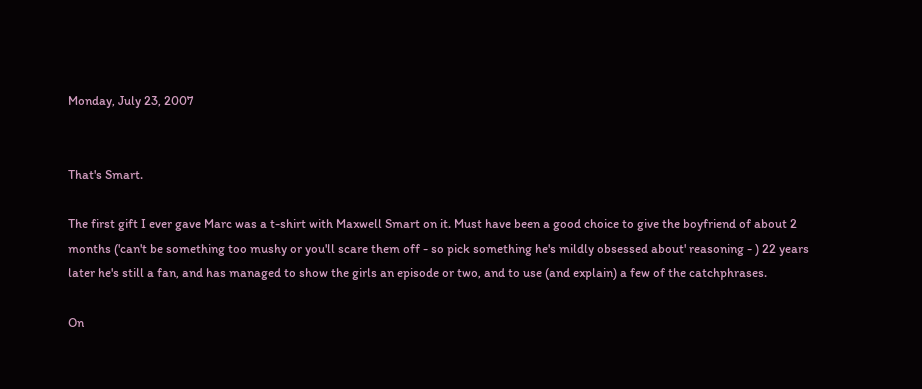Monday, July 23, 2007


That's Smart.

The first gift I ever gave Marc was a t-shirt with Maxwell Smart on it. Must have been a good choice to give the boyfriend of about 2 months ('can't be something too mushy or you'll scare them off - so pick something he's mildly obsessed about' reasoning - ) 22 years later he's still a fan, and has managed to show the girls an episode or two, and to use (and explain) a few of the catchphrases.

On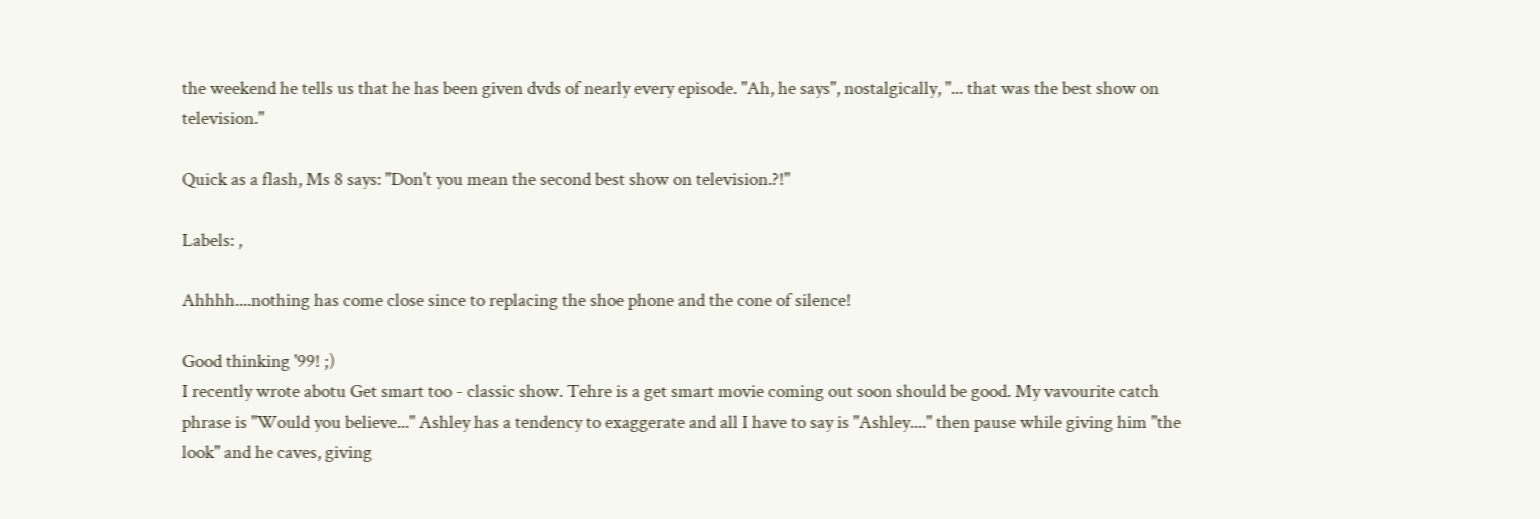the weekend he tells us that he has been given dvds of nearly every episode. "Ah, he says", nostalgically, "... that was the best show on television."

Quick as a flash, Ms 8 says: "Don't you mean the second best show on television.?!"

Labels: ,

Ahhhh....nothing has come close since to replacing the shoe phone and the cone of silence!

Good thinking '99! ;)
I recently wrote abotu Get smart too - classic show. Tehre is a get smart movie coming out soon should be good. My vavourite catch phrase is "Would you believe..." Ashley has a tendency to exaggerate and all I have to say is "Ashley...." then pause while giving him "the look" and he caves, giving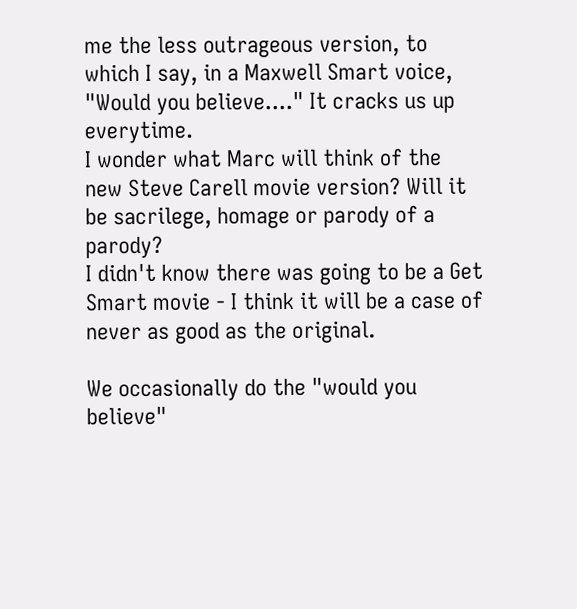me the less outrageous version, to which I say, in a Maxwell Smart voice, "Would you believe...." It cracks us up everytime.
I wonder what Marc will think of the new Steve Carell movie version? Will it be sacrilege, homage or parody of a parody?
I didn't know there was going to be a Get Smart movie - I think it will be a case of never as good as the original.

We occasionally do the "would you believe"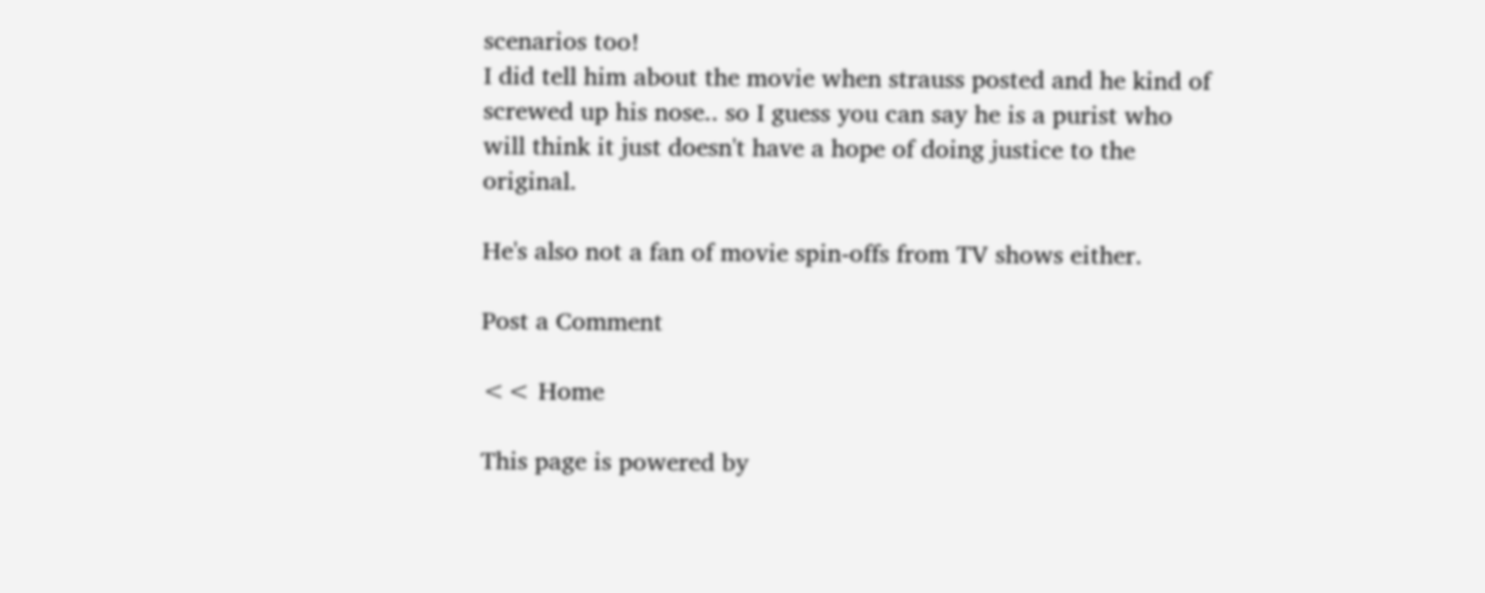scenarios too!
I did tell him about the movie when strauss posted and he kind of screwed up his nose.. so I guess you can say he is a purist who will think it just doesn't have a hope of doing justice to the original.

He's also not a fan of movie spin-offs from TV shows either.

Post a Comment

<< Home

This page is powered by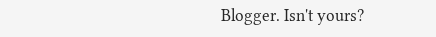Blogger. Isn't yours?